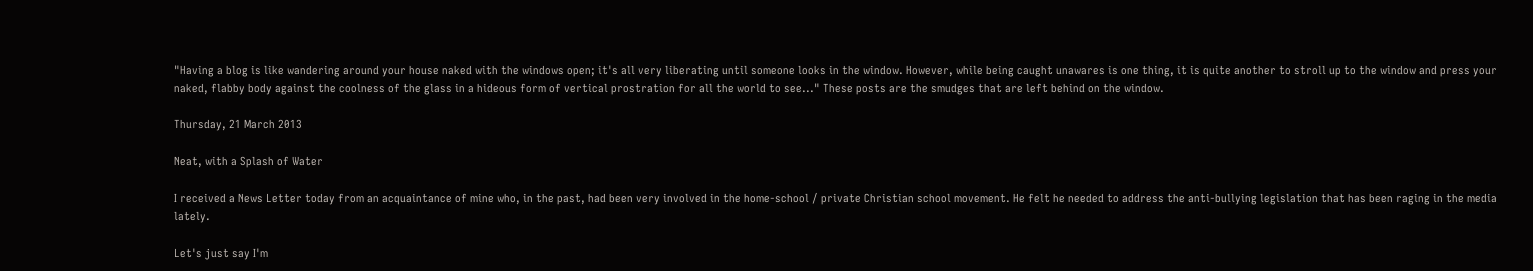"Having a blog is like wandering around your house naked with the windows open; it's all very liberating until someone looks in the window. However, while being caught unawares is one thing, it is quite another to stroll up to the window and press your naked, flabby body against the coolness of the glass in a hideous form of vertical prostration for all the world to see..." These posts are the smudges that are left behind on the window.

Thursday, 21 March 2013

Neat, with a Splash of Water

I received a News Letter today from an acquaintance of mine who, in the past, had been very involved in the home-school / private Christian school movement. He felt he needed to address the anti-bullying legislation that has been raging in the media lately.

Let's just say I'm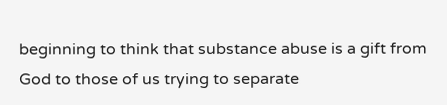beginning to think that substance abuse is a gift from God to those of us trying to separate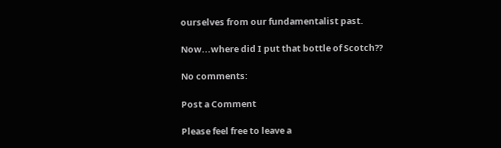ourselves from our fundamentalist past.

Now...where did I put that bottle of Scotch??

No comments:

Post a Comment

Please feel free to leave a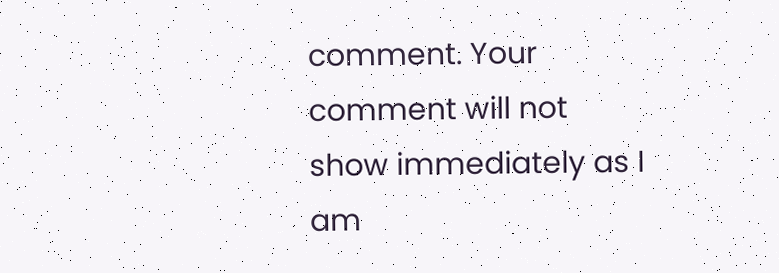comment. Your comment will not show immediately as I am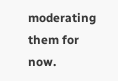moderating them for now.